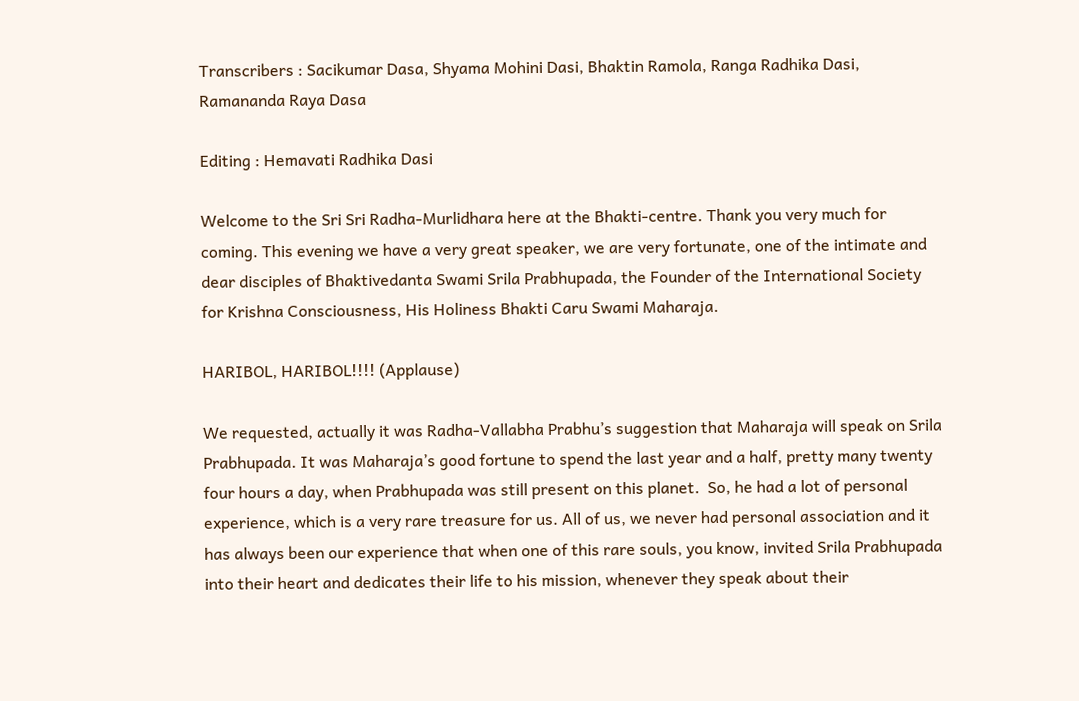Transcribers : Sacikumar Dasa, Shyama Mohini Dasi, Bhaktin Ramola, Ranga Radhika Dasi, Ramananda Raya Dasa

Editing : Hemavati Radhika Dasi

Welcome to the Sri Sri Radha-Murlidhara here at the Bhakti-centre. Thank you very much for coming. This evening we have a very great speaker, we are very fortunate, one of the intimate and dear disciples of Bhaktivedanta Swami Srila Prabhupada, the Founder of the International Society for Krishna Consciousness, His Holiness Bhakti Caru Swami Maharaja.

HARIBOL, HARIBOL!!!! (Applause)

We requested, actually it was Radha-Vallabha Prabhu’s suggestion that Maharaja will speak on Srila Prabhupada. It was Maharaja’s good fortune to spend the last year and a half, pretty many twenty four hours a day, when Prabhupada was still present on this planet.  So, he had a lot of personal experience, which is a very rare treasure for us. All of us, we never had personal association and it has always been our experience that when one of this rare souls, you know, invited Srila Prabhupada into their heart and dedicates their life to his mission, whenever they speak about their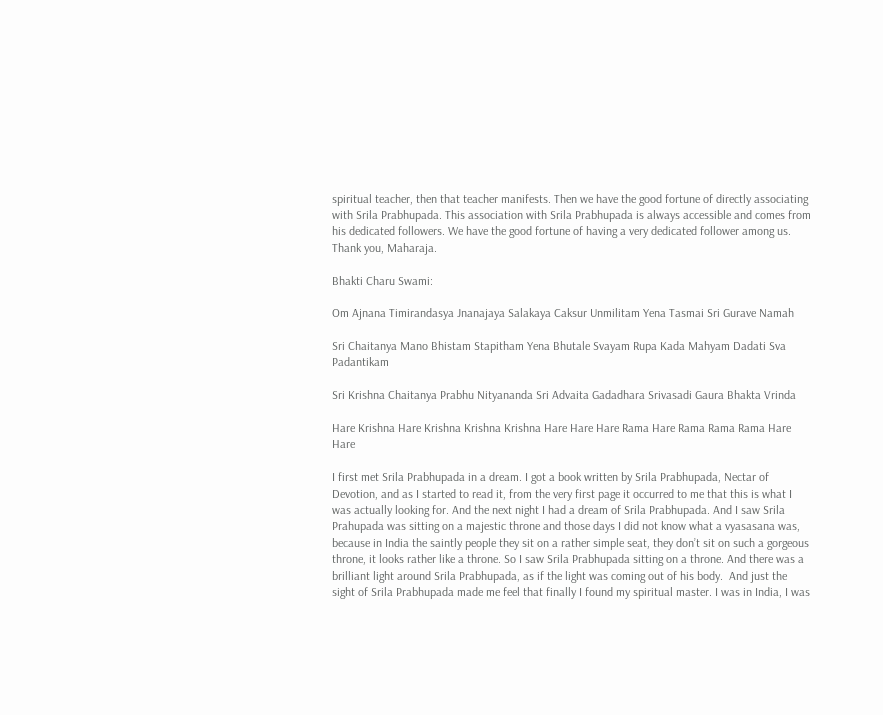spiritual teacher, then that teacher manifests. Then we have the good fortune of directly associating with Srila Prabhupada. This association with Srila Prabhupada is always accessible and comes from his dedicated followers. We have the good fortune of having a very dedicated follower among us.  Thank you, Maharaja.

Bhakti Charu Swami:

Om Ajnana Timirandasya Jnanajaya Salakaya Caksur Unmilitam Yena Tasmai Sri Gurave Namah

Sri Chaitanya Mano Bhistam Stapitham Yena Bhutale Svayam Rupa Kada Mahyam Dadati Sva Padantikam

Sri Krishna Chaitanya Prabhu Nityananda Sri Advaita Gadadhara Srivasadi Gaura Bhakta Vrinda

Hare Krishna Hare Krishna Krishna Krishna Hare Hare Hare Rama Hare Rama Rama Rama Hare Hare

I first met Srila Prabhupada in a dream. I got a book written by Srila Prabhupada, Nectar of Devotion, and as I started to read it, from the very first page it occurred to me that this is what I was actually looking for. And the next night I had a dream of Srila Prabhupada. And I saw Srila Prahupada was sitting on a majestic throne and those days I did not know what a vyasasana was, because in India the saintly people they sit on a rather simple seat, they don’t sit on such a gorgeous throne, it looks rather like a throne. So I saw Srila Prabhupada sitting on a throne. And there was a brilliant light around Srila Prabhupada, as if the light was coming out of his body.  And just the sight of Srila Prabhupada made me feel that finally I found my spiritual master. I was in India, I was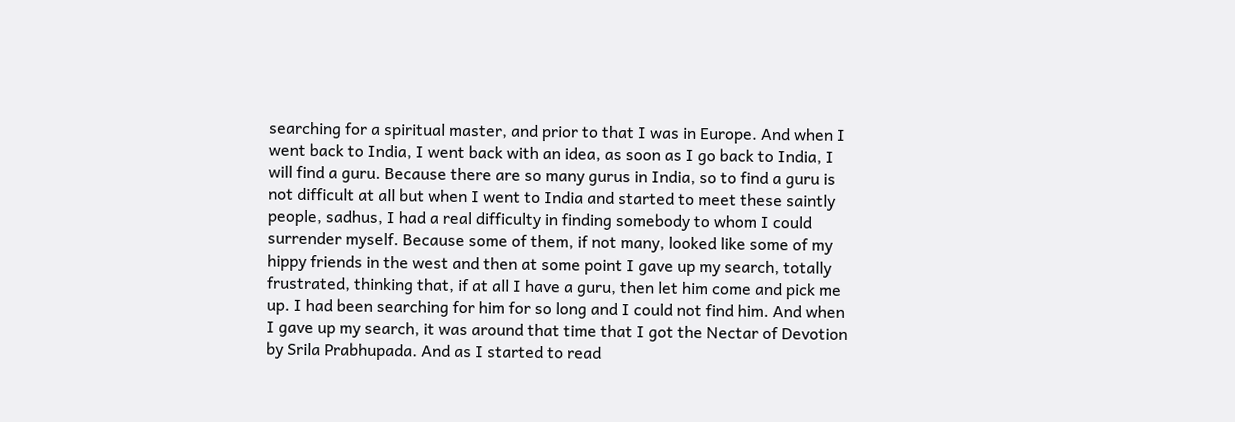searching for a spiritual master, and prior to that I was in Europe. And when I went back to India, I went back with an idea, as soon as I go back to India, I will find a guru. Because there are so many gurus in India, so to find a guru is not difficult at all but when I went to India and started to meet these saintly people, sadhus, I had a real difficulty in finding somebody to whom I could surrender myself. Because some of them, if not many, looked like some of my hippy friends in the west and then at some point I gave up my search, totally frustrated, thinking that, if at all I have a guru, then let him come and pick me up. I had been searching for him for so long and I could not find him. And when I gave up my search, it was around that time that I got the Nectar of Devotion by Srila Prabhupada. And as I started to read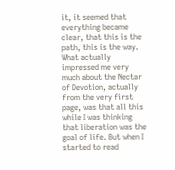it, it seemed that everything became clear, that this is the path, this is the way. What actually impressed me very much about the Nectar of Devotion, actually from the very first page, was that all this while I was thinking that liberation was the goal of life. But when I started to read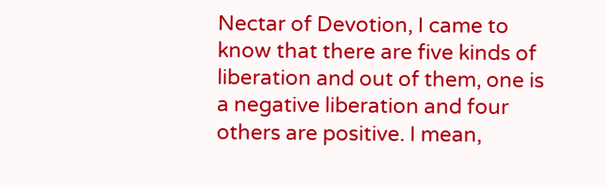Nectar of Devotion, I came to know that there are five kinds of liberation and out of them, one is a negative liberation and four others are positive. I mean,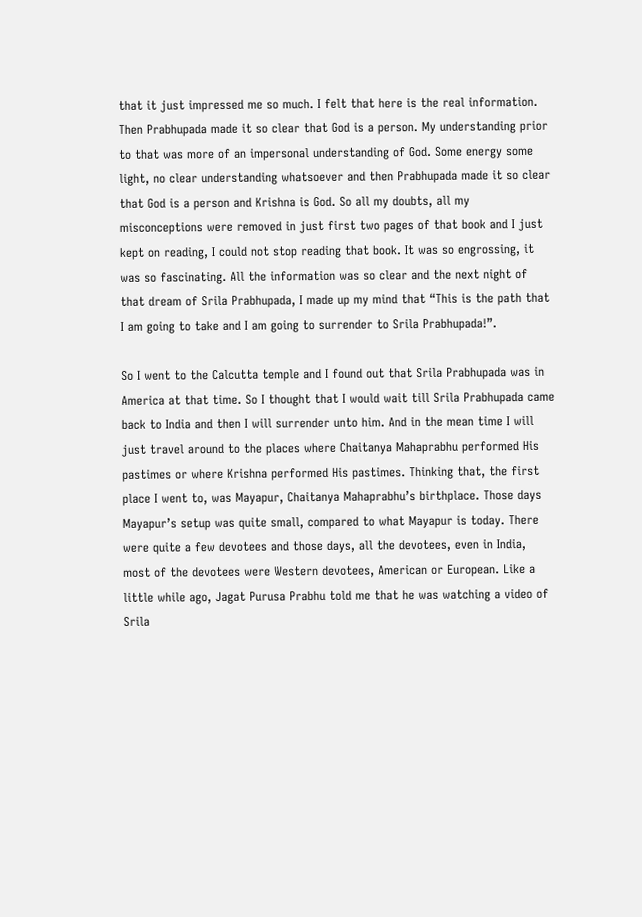that it just impressed me so much. I felt that here is the real information. Then Prabhupada made it so clear that God is a person. My understanding prior to that was more of an impersonal understanding of God. Some energy some light, no clear understanding whatsoever and then Prabhupada made it so clear that God is a person and Krishna is God. So all my doubts, all my misconceptions were removed in just first two pages of that book and I just kept on reading, I could not stop reading that book. It was so engrossing, it was so fascinating. All the information was so clear and the next night of that dream of Srila Prabhupada, I made up my mind that “This is the path that I am going to take and I am going to surrender to Srila Prabhupada!”.

So I went to the Calcutta temple and I found out that Srila Prabhupada was in America at that time. So I thought that I would wait till Srila Prabhupada came back to India and then I will surrender unto him. And in the mean time I will just travel around to the places where Chaitanya Mahaprabhu performed His pastimes or where Krishna performed His pastimes. Thinking that, the first place I went to, was Mayapur, Chaitanya Mahaprabhu’s birthplace. Those days Mayapur’s setup was quite small, compared to what Mayapur is today. There were quite a few devotees and those days, all the devotees, even in India, most of the devotees were Western devotees, American or European. Like a little while ago, Jagat Purusa Prabhu told me that he was watching a video of Srila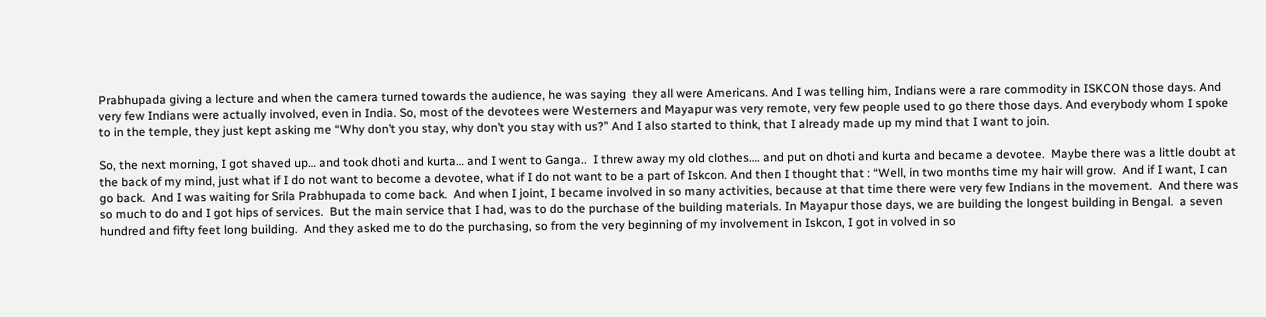Prabhupada giving a lecture and when the camera turned towards the audience, he was saying  they all were Americans. And I was telling him, Indians were a rare commodity in ISKCON those days. And very few Indians were actually involved, even in India. So, most of the devotees were Westerners and Mayapur was very remote, very few people used to go there those days. And everybody whom I spoke to in the temple, they just kept asking me “Why don’t you stay, why don’t you stay with us?” And I also started to think, that I already made up my mind that I want to join.

So, the next morning, I got shaved up… and took dhoti and kurta… and I went to Ganga..  I threw away my old clothes…. and put on dhoti and kurta and became a devotee.  Maybe there was a little doubt at the back of my mind, just what if I do not want to become a devotee, what if I do not want to be a part of Iskcon. And then I thought that : “Well, in two months time my hair will grow.  And if I want, I can go back.  And I was waiting for Srila Prabhupada to come back.  And when I joint, I became involved in so many activities, because at that time there were very few Indians in the movement.  And there was so much to do and I got hips of services.  But the main service that I had, was to do the purchase of the building materials. In Mayapur those days, we are building the longest building in Bengal.  a seven hundred and fifty feet long building.  And they asked me to do the purchasing, so from the very beginning of my involvement in Iskcon, I got in volved in so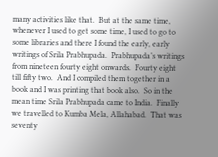many activities like that.  But at the same time, whenever I used to get some time, I used to go to some libraries and there I found the early, early writings of Srila Prabhupada.  Prabhupada’s writings from nineteen fourty eight onwards.  Fourty eight till fifty two.  And I compiled them together in a book and I was printing that book also.  So in the mean time Srila Prabhupada came to India.  Finally we travelled to Kumba Mela, Allahabad.  That was seventy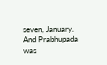seven, January.  And Prabhupada was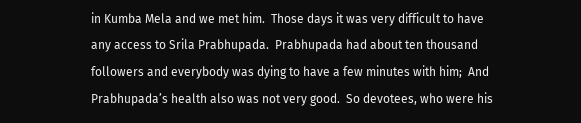in Kumba Mela and we met him.  Those days it was very difficult to have any access to Srila Prabhupada.  Prabhupada had about ten thousand followers and everybody was dying to have a few minutes with him;  And Prabhupada’s health also was not very good.  So devotees, who were his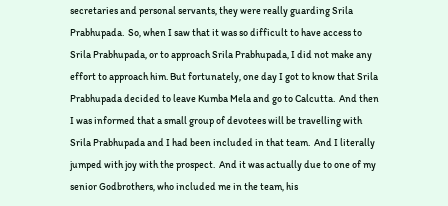secretaries and personal servants, they were really guarding Srila Prabhupada.  So, when I saw that it was so difficult to have access to Srila Prabhupada, or to approach Srila Prabhupada, I did not make any effort to approach him. But fortunately, one day I got to know that Srila Prabhupada decided to leave Kumba Mela and go to Calcutta.  And then I was informed that a small group of devotees will be travelling with Srila Prabhupada and I had been included in that team.  And I literally jumped with joy with the prospect.  And it was actually due to one of my senior Godbrothers, who included me in the team, his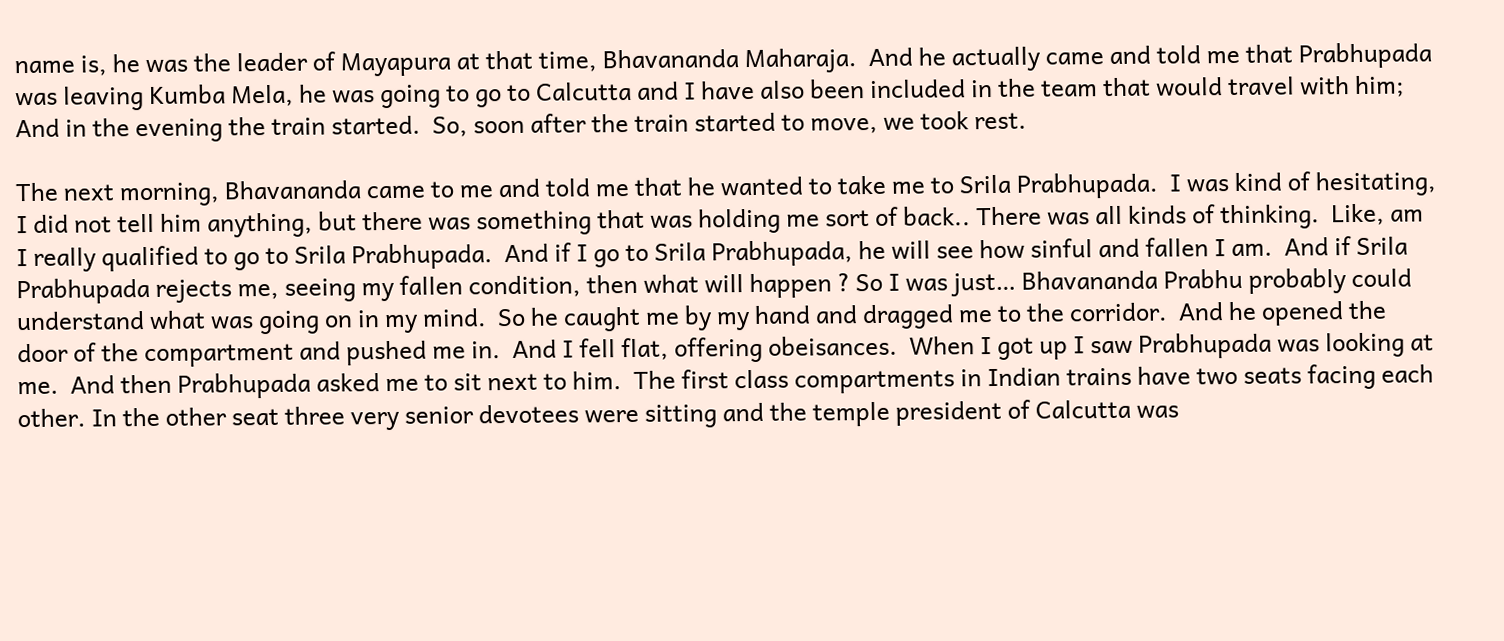name is, he was the leader of Mayapura at that time, Bhavananda Maharaja.  And he actually came and told me that Prabhupada was leaving Kumba Mela, he was going to go to Calcutta and I have also been included in the team that would travel with him;  And in the evening the train started.  So, soon after the train started to move, we took rest.

The next morning, Bhavananda came to me and told me that he wanted to take me to Srila Prabhupada.  I was kind of hesitating, I did not tell him anything, but there was something that was holding me sort of back.. There was all kinds of thinking.  Like, am I really qualified to go to Srila Prabhupada.  And if I go to Srila Prabhupada, he will see how sinful and fallen I am.  And if Srila Prabhupada rejects me, seeing my fallen condition, then what will happen ? So I was just… Bhavananda Prabhu probably could understand what was going on in my mind.  So he caught me by my hand and dragged me to the corridor.  And he opened the door of the compartment and pushed me in.  And I fell flat, offering obeisances.  When I got up I saw Prabhupada was looking at me.  And then Prabhupada asked me to sit next to him.  The first class compartments in Indian trains have two seats facing each other. In the other seat three very senior devotees were sitting and the temple president of Calcutta was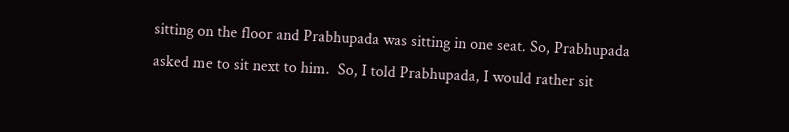sitting on the floor and Prabhupada was sitting in one seat. So, Prabhupada asked me to sit next to him.  So, I told Prabhupada, I would rather sit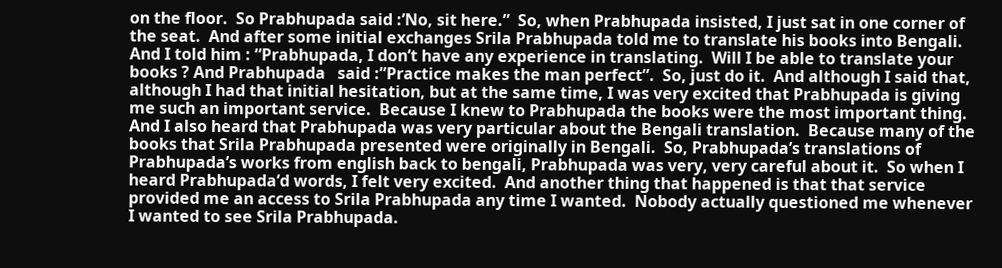on the floor.  So Prabhupada said :’No, sit here.”  So, when Prabhupada insisted, I just sat in one corner of the seat.  And after some initial exchanges Srila Prabhupada told me to translate his books into Bengali.  And I told him : “Prabhupada, I don’t have any experience in translating.  Will I be able to translate your books ? And Prabhupada   said :”Practice makes the man perfect”.  So, just do it.  And although I said that, although I had that initial hesitation, but at the same time, I was very excited that Prabhupada is giving me such an important service.  Because I knew to Prabhupada the books were the most important thing.  And I also heard that Prabhupada was very particular about the Bengali translation.  Because many of the books that Srila Prabhupada presented were originally in Bengali.  So, Prabhupada’s translations of Prabhupada’s works from english back to bengali, Prabhupada was very, very careful about it.  So when I heard Prabhupada’d words, I felt very excited.  And another thing that happened is that that service provided me an access to Srila Prabhupada any time I wanted.  Nobody actually questioned me whenever I wanted to see Srila Prabhupada.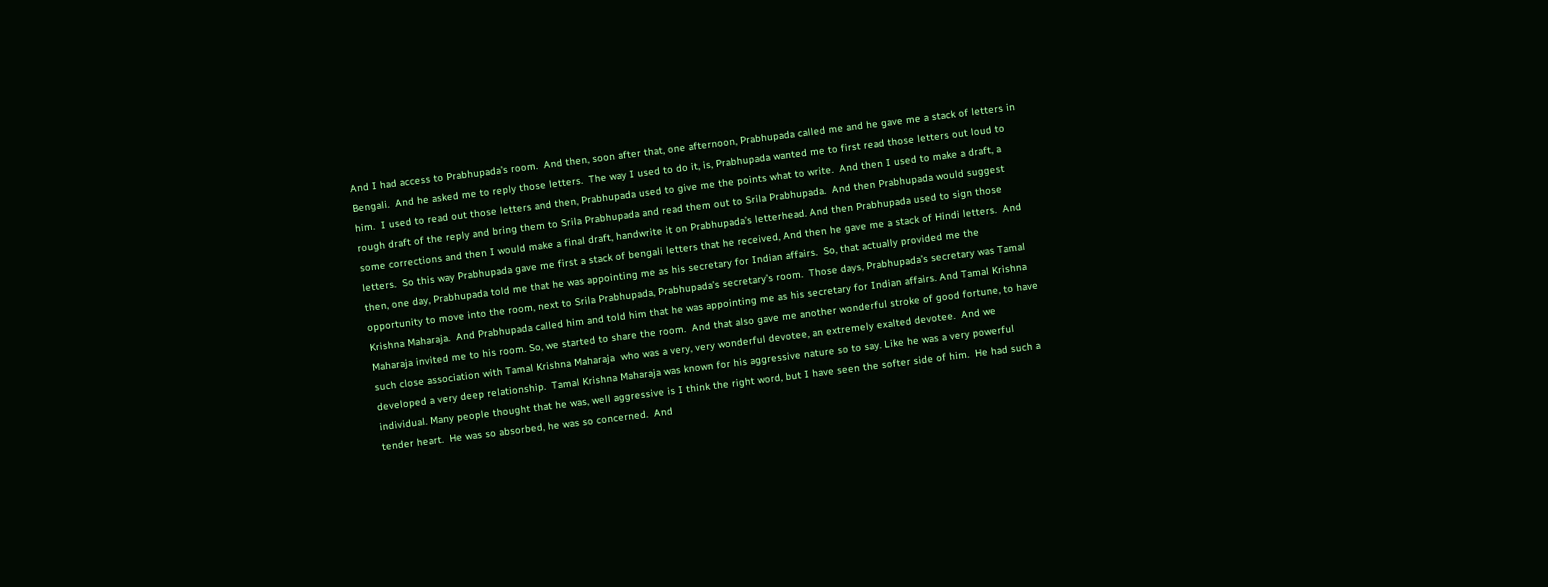And I had access to Prabhupada’s room.  And then, soon after that, one afternoon, Prabhupada called me and he gave me a stack of letters in Bengali.  And he asked me to reply those letters.  The way I used to do it, is, Prabhupada wanted me to first read those letters out loud to him.  I used to read out those letters and then, Prabhupada used to give me the points what to write.  And then I used to make a draft, a rough draft of the reply and bring them to Srila Prabhupada and read them out to Srila Prabhupada.  And then Prabhupada would suggest some corrections and then I would make a final draft, handwrite it on Prabhupada’s letterhead. And then Prabhupada used to sign those letters.  So this way Prabhupada gave me first a stack of bengali letters that he received, And then he gave me a stack of Hindi letters.  And then, one day, Prabhupada told me that he was appointing me as his secretary for Indian affairs.  So, that actually provided me the opportunity to move into the room, next to Srila Prabhupada, Prabhupada’s secretary’s room.  Those days, Prabhupada’s secretary was Tamal Krishna Maharaja.  And Prabhupada called him and told him that he was appointing me as his secretary for Indian affairs. And Tamal Krishna Maharaja invited me to his room. So, we started to share the room.  And that also gave me another wonderful stroke of good fortune, to have such close association with Tamal Krishna Maharaja  who was a very, very wonderful devotee, an extremely exalted devotee.  And we developed a very deep relationship.  Tamal Krishna Maharaja was known for his aggressive nature so to say. Like he was a very powerful individual. Many people thought that he was, well aggressive is I think the right word, but I have seen the softer side of him.  He had such a tender heart.  He was so absorbed, he was so concerned.  And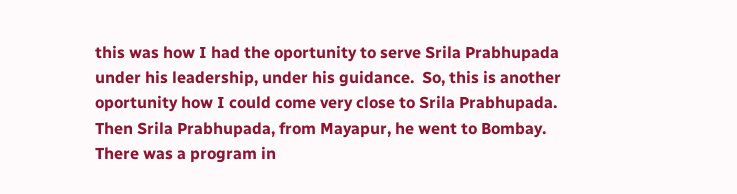this was how I had the oportunity to serve Srila Prabhupada under his leadership, under his guidance.  So, this is another oportunity how I could come very close to Srila Prabhupada.
Then Srila Prabhupada, from Mayapur, he went to Bombay.  There was a program in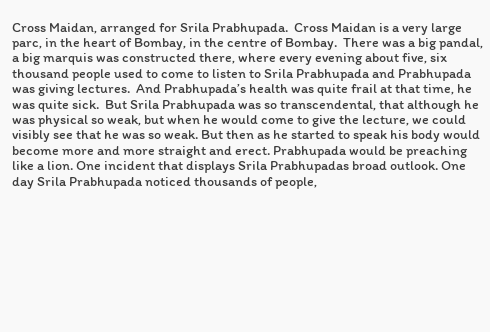Cross Maidan, arranged for Srila Prabhupada.  Cross Maidan is a very large parc, in the heart of Bombay, in the centre of Bombay.  There was a big pandal, a big marquis was constructed there, where every evening about five, six thousand people used to come to listen to Srila Prabhupada and Prabhupada was giving lectures.  And Prabhupada’s health was quite frail at that time, he was quite sick.  But Srila Prabhupada was so transcendental, that although he was physical so weak, but when he would come to give the lecture, we could visibly see that he was so weak. But then as he started to speak his body would become more and more straight and erect. Prabhupada would be preaching like a lion. One incident that displays Srila Prabhupadas broad outlook. One day Srila Prabhupada noticed thousands of people,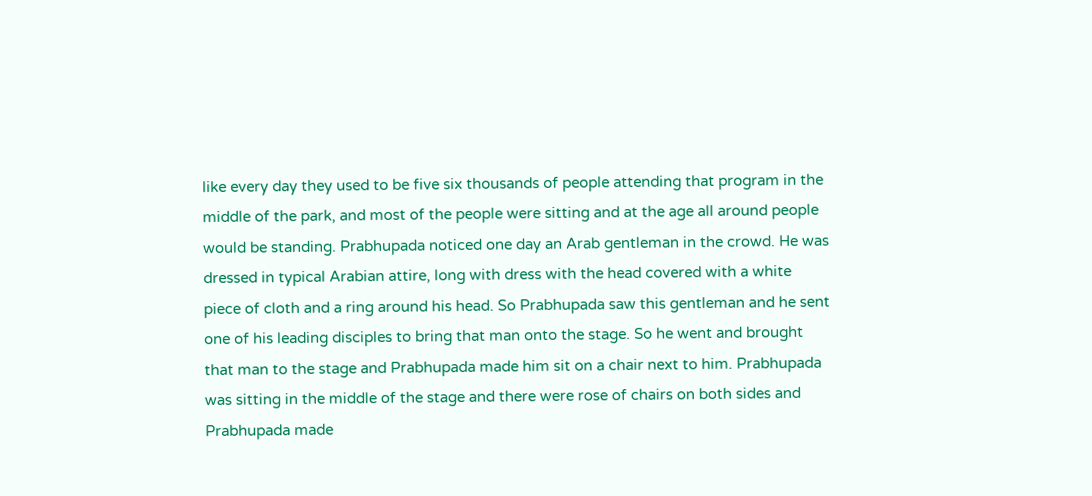like every day they used to be five six thousands of people attending that program in the middle of the park, and most of the people were sitting and at the age all around people would be standing. Prabhupada noticed one day an Arab gentleman in the crowd. He was dressed in typical Arabian attire, long with dress with the head covered with a white piece of cloth and a ring around his head. So Prabhupada saw this gentleman and he sent one of his leading disciples to bring that man onto the stage. So he went and brought that man to the stage and Prabhupada made him sit on a chair next to him. Prabhupada was sitting in the middle of the stage and there were rose of chairs on both sides and Prabhupada made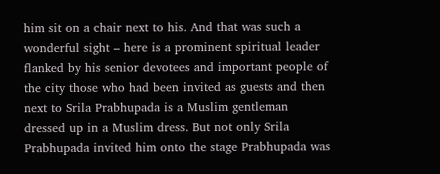him sit on a chair next to his. And that was such a wonderful sight – here is a prominent spiritual leader flanked by his senior devotees and important people of the city those who had been invited as guests and then next to Srila Prabhupada is a Muslim gentleman dressed up in a Muslim dress. But not only Srila Prabhupada invited him onto the stage Prabhupada was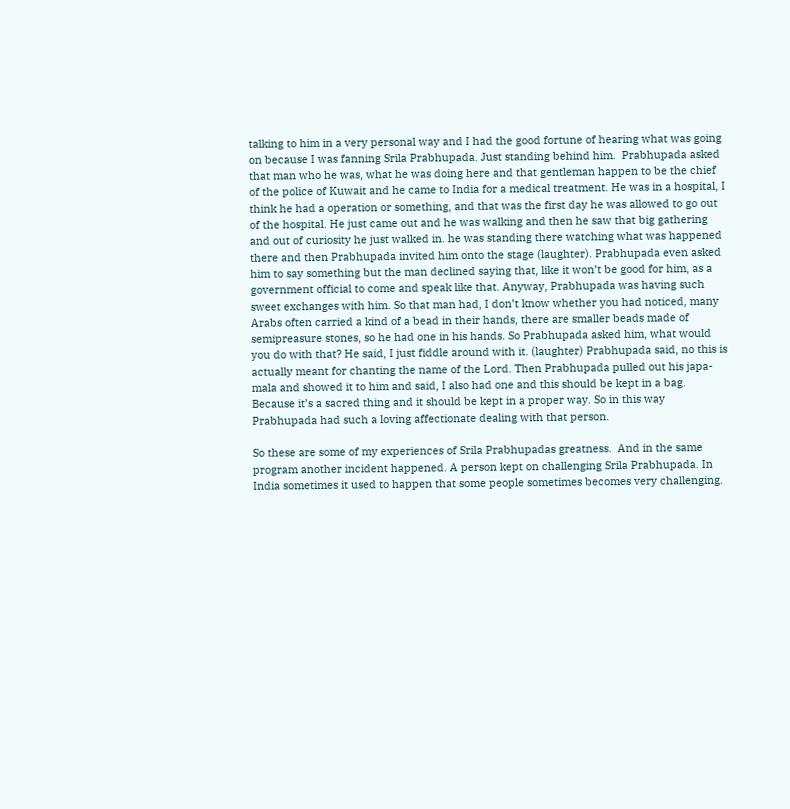talking to him in a very personal way and I had the good fortune of hearing what was going on because I was fanning Srila Prabhupada. Just standing behind him.  Prabhupada asked that man who he was, what he was doing here and that gentleman happen to be the chief of the police of Kuwait and he came to India for a medical treatment. He was in a hospital, I think he had a operation or something, and that was the first day he was allowed to go out of the hospital. He just came out and he was walking and then he saw that big gathering and out of curiosity he just walked in. he was standing there watching what was happened there and then Prabhupada invited him onto the stage (laughter). Prabhupada even asked him to say something but the man declined saying that, like it won’t be good for him, as a government official to come and speak like that. Anyway, Prabhupada was having such sweet exchanges with him. So that man had, I don’t know whether you had noticed, many Arabs often carried a kind of a bead in their hands, there are smaller beads made of semipreasure stones, so he had one in his hands. So Prabhupada asked him, what would you do with that? He said, I just fiddle around with it. (laughter) Prabhupada said, no this is actually meant for chanting the name of the Lord. Then Prabhupada pulled out his japa-mala and showed it to him and said, I also had one and this should be kept in a bag. Because it’s a sacred thing and it should be kept in a proper way. So in this way Prabhupada had such a loving affectionate dealing with that person.

So these are some of my experiences of Srila Prabhupadas greatness.  And in the same program another incident happened. A person kept on challenging Srila Prabhupada. In India sometimes it used to happen that some people sometimes becomes very challenging.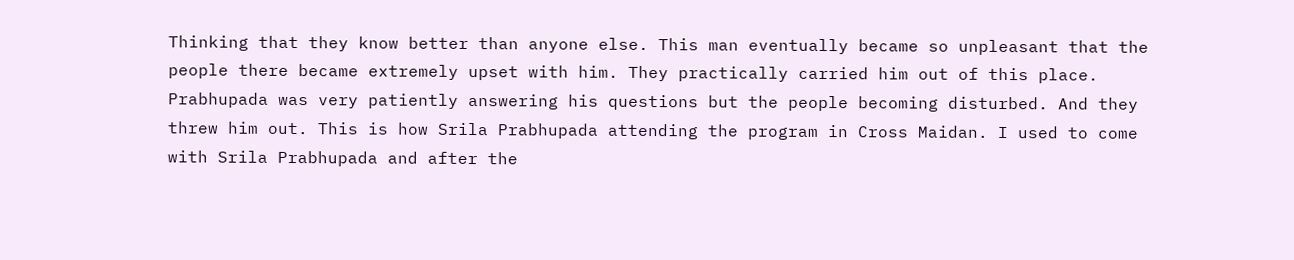Thinking that they know better than anyone else. This man eventually became so unpleasant that the people there became extremely upset with him. They practically carried him out of this place. Prabhupada was very patiently answering his questions but the people becoming disturbed. And they threw him out. This is how Srila Prabhupada attending the program in Cross Maidan. I used to come with Srila Prabhupada and after the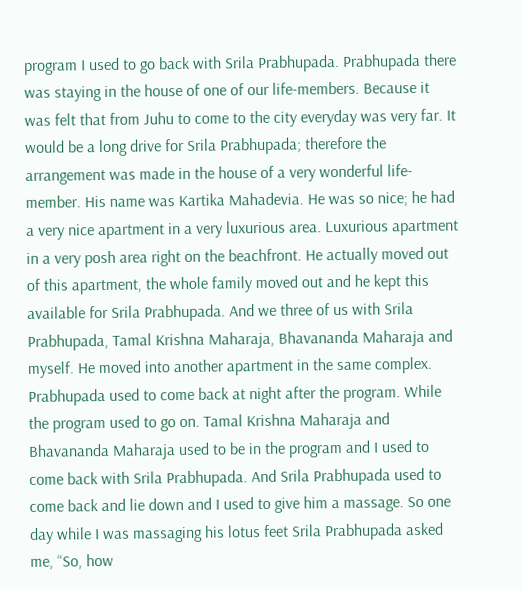program I used to go back with Srila Prabhupada. Prabhupada there was staying in the house of one of our life-members. Because it was felt that from Juhu to come to the city everyday was very far. It would be a long drive for Srila Prabhupada; therefore the arrangement was made in the house of a very wonderful life-member. His name was Kartika Mahadevia. He was so nice; he had a very nice apartment in a very luxurious area. Luxurious apartment in a very posh area right on the beachfront. He actually moved out of this apartment, the whole family moved out and he kept this available for Srila Prabhupada. And we three of us with Srila Prabhupada, Tamal Krishna Maharaja, Bhavananda Maharaja and myself. He moved into another apartment in the same complex. Prabhupada used to come back at night after the program. While the program used to go on. Tamal Krishna Maharaja and Bhavananda Maharaja used to be in the program and I used to come back with Srila Prabhupada. And Srila Prabhupada used to come back and lie down and I used to give him a massage. So one day while I was massaging his lotus feet Srila Prabhupada asked me, “So, how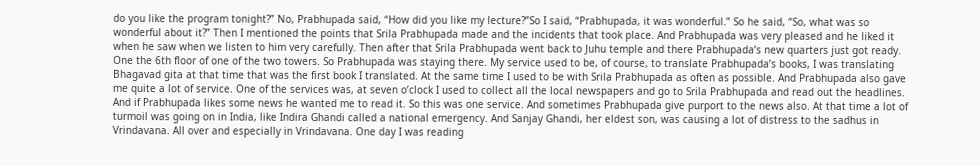do you like the program tonight?” No, Prabhupada said, “How did you like my lecture?”So I said, “Prabhupada, it was wonderful.” So he said, “So, what was so wonderful about it?” Then I mentioned the points that Srila Prabhupada made and the incidents that took place. And Prabhupada was very pleased and he liked it when he saw when we listen to him very carefully. Then after that Srila Prabhupada went back to Juhu temple and there Prabhupada’s new quarters just got ready. One the 6th floor of one of the two towers. So Prabhupada was staying there. My service used to be, of course, to translate Prabhupada’s books, I was translating Bhagavad gita at that time that was the first book I translated. At the same time I used to be with Srila Prabhupada as often as possible. And Prabhupada also gave me quite a lot of service. One of the services was, at seven o’clock I used to collect all the local newspapers and go to Srila Prabhupada and read out the headlines. And if Prabhupada likes some news he wanted me to read it. So this was one service. And sometimes Prabhupada give purport to the news also. At that time a lot of turmoil was going on in India, like Indira Ghandi called a national emergency. And Sanjay Ghandi, her eldest son, was causing a lot of distress to the sadhus in Vrindavana. All over and especially in Vrindavana. One day I was reading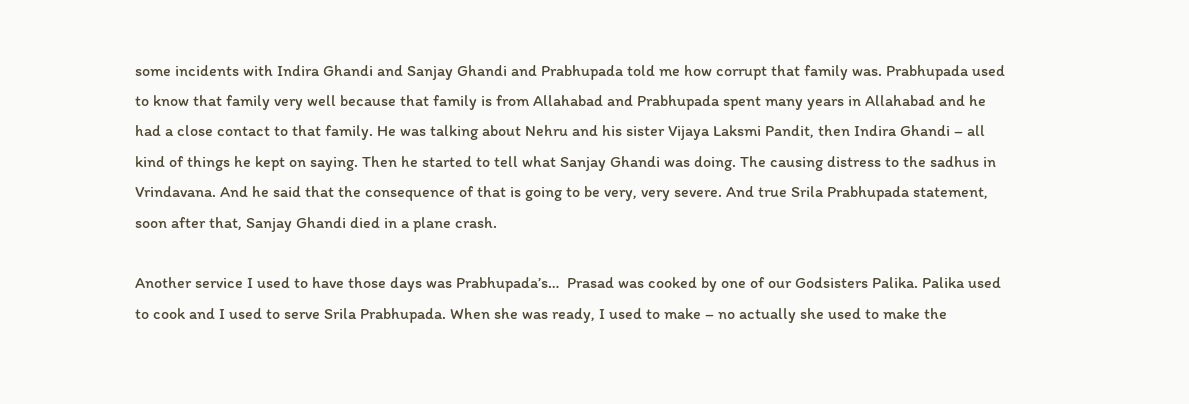some incidents with Indira Ghandi and Sanjay Ghandi and Prabhupada told me how corrupt that family was. Prabhupada used to know that family very well because that family is from Allahabad and Prabhupada spent many years in Allahabad and he had a close contact to that family. He was talking about Nehru and his sister Vijaya Laksmi Pandit, then Indira Ghandi – all kind of things he kept on saying. Then he started to tell what Sanjay Ghandi was doing. The causing distress to the sadhus in Vrindavana. And he said that the consequence of that is going to be very, very severe. And true Srila Prabhupada statement, soon after that, Sanjay Ghandi died in a plane crash.

Another service I used to have those days was Prabhupada’s…  Prasad was cooked by one of our Godsisters Palika. Palika used to cook and I used to serve Srila Prabhupada. When she was ready, I used to make – no actually she used to make the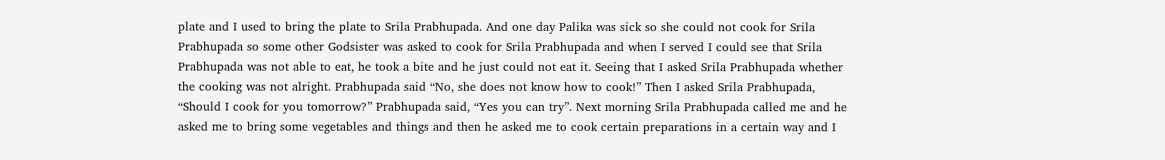plate and I used to bring the plate to Srila Prabhupada. And one day Palika was sick so she could not cook for Srila Prabhupada so some other Godsister was asked to cook for Srila Prabhupada and when I served I could see that Srila Prabhupada was not able to eat, he took a bite and he just could not eat it. Seeing that I asked Srila Prabhupada whether the cooking was not alright. Prabhupada said “No, she does not know how to cook!” Then I asked Srila Prabhupada, “Should I cook for you tomorrow?” Prabhupada said, “Yes you can try”. Next morning Srila Prabhupada called me and he asked me to bring some vegetables and things and then he asked me to cook certain preparations in a certain way and I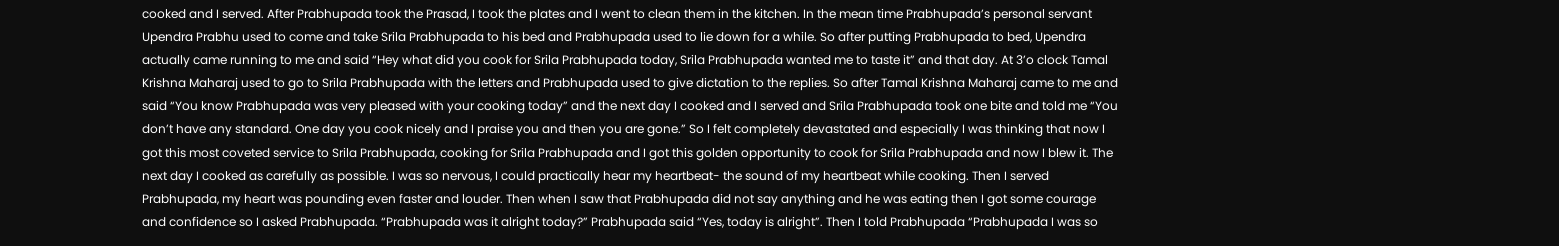cooked and I served. After Prabhupada took the Prasad, I took the plates and I went to clean them in the kitchen. In the mean time Prabhupada’s personal servant Upendra Prabhu used to come and take Srila Prabhupada to his bed and Prabhupada used to lie down for a while. So after putting Prabhupada to bed, Upendra actually came running to me and said “Hey what did you cook for Srila Prabhupada today, Srila Prabhupada wanted me to taste it” and that day. At 3’o clock Tamal Krishna Maharaj used to go to Srila Prabhupada with the letters and Prabhupada used to give dictation to the replies. So after Tamal Krishna Maharaj came to me and said “You know Prabhupada was very pleased with your cooking today” and the next day I cooked and I served and Srila Prabhupada took one bite and told me “You don’t have any standard. One day you cook nicely and I praise you and then you are gone.” So I felt completely devastated and especially I was thinking that now I got this most coveted service to Srila Prabhupada, cooking for Srila Prabhupada and I got this golden opportunity to cook for Srila Prabhupada and now I blew it. The next day I cooked as carefully as possible. I was so nervous, I could practically hear my heartbeat- the sound of my heartbeat while cooking. Then I served Prabhupada, my heart was pounding even faster and louder. Then when I saw that Prabhupada did not say anything and he was eating then I got some courage and confidence so I asked Prabhupada. “Prabhupada was it alright today?” Prabhupada said “Yes, today is alright”. Then I told Prabhupada “Prabhupada I was so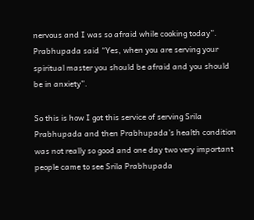nervous and I was so afraid while cooking today”. Prabhupada said “Yes, when you are serving your spiritual master you should be afraid and you should be in anxiety”.

So this is how I got this service of serving Srila Prabhupada and then Prabhupada’s health condition was not really so good and one day two very important people came to see Srila Prabhupada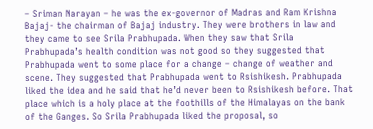– Sriman Narayan – he was the ex-governor of Madras and Ram Krishna Bajaj- the chairman of Bajaj industry. They were brothers in law and they came to see Srila Prabhupada. When they saw that Srila Prabhupada’s health condition was not good so they suggested that Prabhupada went to some place for a change – change of weather and scene. They suggested that Prabhupada went to Rsishikesh. Prabhupada liked the idea and he said that he’d never been to Rsishikesh before. That place which is a holy place at the foothills of the Himalayas on the bank of the Ganges. So Srila Prabhupada liked the proposal, so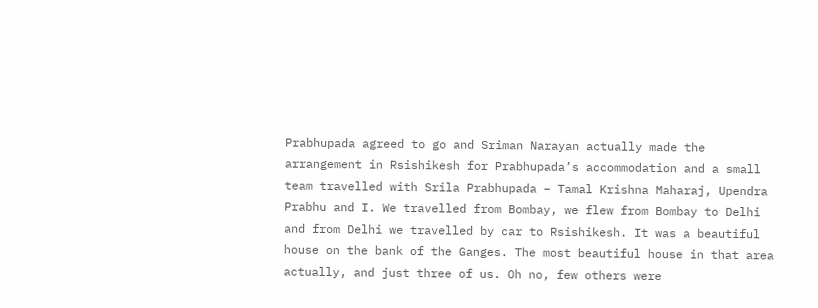Prabhupada agreed to go and Sriman Narayan actually made the arrangement in Rsishikesh for Prabhupada’s accommodation and a small team travelled with Srila Prabhupada – Tamal Krishna Maharaj, Upendra Prabhu and I. We travelled from Bombay, we flew from Bombay to Delhi and from Delhi we travelled by car to Rsishikesh. It was a beautiful house on the bank of the Ganges. The most beautiful house in that area actually, and just three of us. Oh no, few others were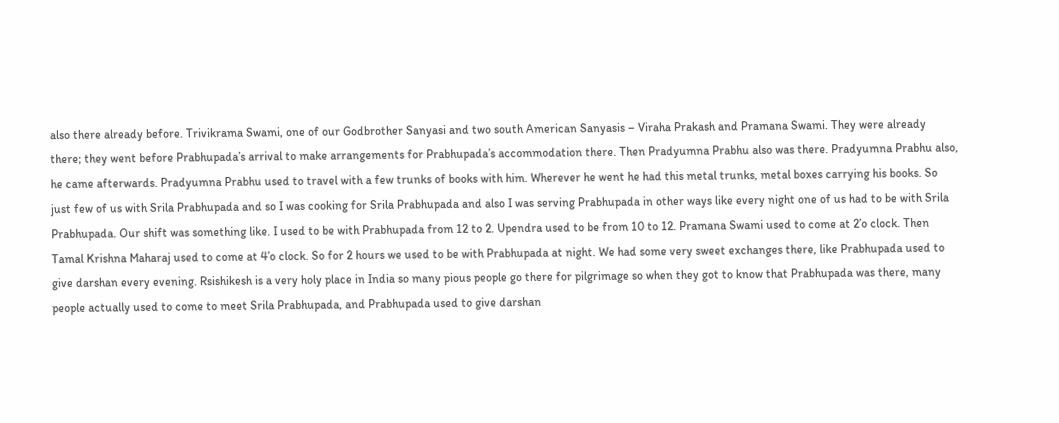also there already before. Trivikrama Swami, one of our Godbrother Sanyasi and two south American Sanyasis – Viraha Prakash and Pramana Swami. They were already there; they went before Prabhupada’s arrival to make arrangements for Prabhupada’s accommodation there. Then Pradyumna Prabhu also was there. Pradyumna Prabhu also, he came afterwards. Pradyumna Prabhu used to travel with a few trunks of books with him. Wherever he went he had this metal trunks, metal boxes carrying his books. So just few of us with Srila Prabhupada and so I was cooking for Srila Prabhupada and also I was serving Prabhupada in other ways like every night one of us had to be with Srila Prabhupada. Our shift was something like. I used to be with Prabhupada from 12 to 2. Upendra used to be from 10 to 12. Pramana Swami used to come at 2’o clock. Then Tamal Krishna Maharaj used to come at 4’o clock. So for 2 hours we used to be with Prabhupada at night. We had some very sweet exchanges there, like Prabhupada used to give darshan every evening. Rsishikesh is a very holy place in India so many pious people go there for pilgrimage so when they got to know that Prabhupada was there, many people actually used to come to meet Srila Prabhupada, and Prabhupada used to give darshan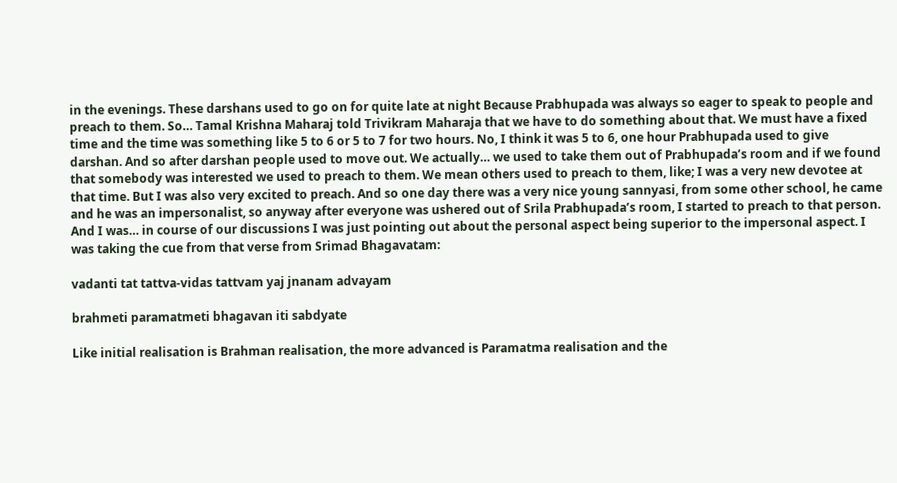in the evenings. These darshans used to go on for quite late at night Because Prabhupada was always so eager to speak to people and preach to them. So… Tamal Krishna Maharaj told Trivikram Maharaja that we have to do something about that. We must have a fixed time and the time was something like 5 to 6 or 5 to 7 for two hours. No, I think it was 5 to 6, one hour Prabhupada used to give darshan. And so after darshan people used to move out. We actually… we used to take them out of Prabhupada’s room and if we found that somebody was interested we used to preach to them. We mean others used to preach to them, like; I was a very new devotee at that time. But I was also very excited to preach. And so one day there was a very nice young sannyasi, from some other school, he came and he was an impersonalist, so anyway after everyone was ushered out of Srila Prabhupada’s room, I started to preach to that person. And I was… in course of our discussions I was just pointing out about the personal aspect being superior to the impersonal aspect. I was taking the cue from that verse from Srimad Bhagavatam:

vadanti tat tattva-vidas tattvam yaj jnanam advayam

brahmeti paramatmeti bhagavan iti sabdyate

Like initial realisation is Brahman realisation, the more advanced is Paramatma realisation and the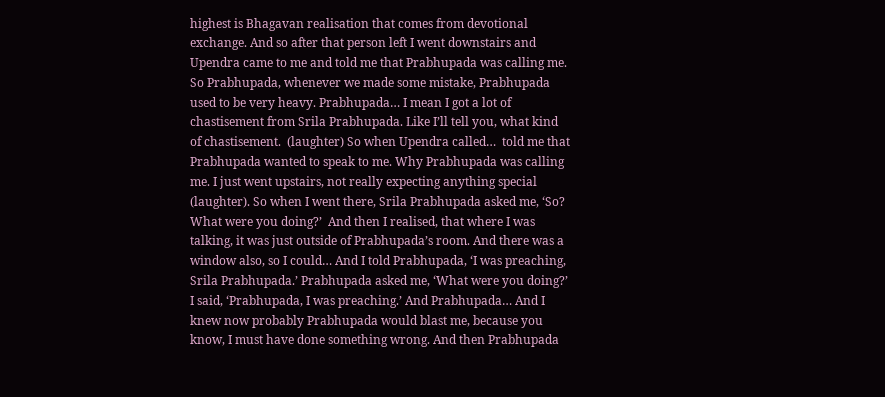highest is Bhagavan realisation that comes from devotional exchange. And so after that person left I went downstairs and Upendra came to me and told me that Prabhupada was calling me. So Prabhupada, whenever we made some mistake, Prabhupada used to be very heavy. Prabhupada… I mean I got a lot of chastisement from Srila Prabhupada. Like I’ll tell you, what kind of chastisement.  (laughter) So when Upendra called…  told me that Prabhupada wanted to speak to me. Why Prabhupada was calling me. I just went upstairs, not really expecting anything special (laughter). So when I went there, Srila Prabhupada asked me, ‘So? What were you doing?’  And then I realised, that where I was talking, it was just outside of Prabhupada’s room. And there was a window also, so I could… And I told Prabhupada, ‘I was preaching, Srila Prabhupada.’ Prabhupada asked me, ‘What were you doing?’  I said, ‘Prabhupada, I was preaching.’ And Prabhupada… And I knew now probably Prabhupada would blast me, because you know, I must have done something wrong. And then Prabhupada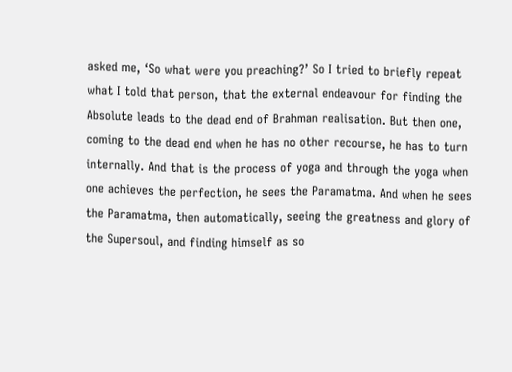asked me, ‘So what were you preaching?’ So I tried to briefly repeat what I told that person, that the external endeavour for finding the Absolute leads to the dead end of Brahman realisation. But then one, coming to the dead end when he has no other recourse, he has to turn internally. And that is the process of yoga and through the yoga when one achieves the perfection, he sees the Paramatma. And when he sees the Paramatma, then automatically, seeing the greatness and glory of the Supersoul, and finding himself as so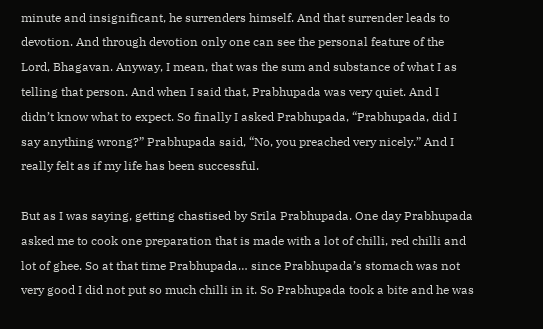minute and insignificant, he surrenders himself. And that surrender leads to devotion. And through devotion only one can see the personal feature of the Lord, Bhagavan. Anyway, I mean, that was the sum and substance of what I as telling that person. And when I said that, Prabhupada was very quiet. And I didn’t know what to expect. So finally I asked Prabhupada, “Prabhupada, did I say anything wrong?” Prabhupada said, “No, you preached very nicely.” And I really felt as if my life has been successful.

But as I was saying, getting chastised by Srila Prabhupada. One day Prabhupada asked me to cook one preparation that is made with a lot of chilli, red chilli and lot of ghee. So at that time Prabhupada… since Prabhupada’s stomach was not very good I did not put so much chilli in it. So Prabhupada took a bite and he was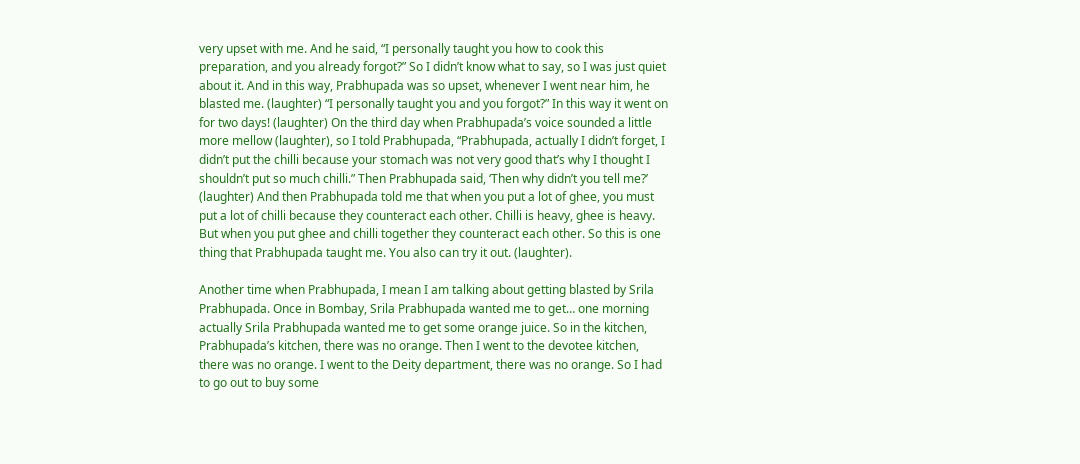very upset with me. And he said, “I personally taught you how to cook this preparation, and you already forgot?” So I didn’t know what to say, so I was just quiet about it. And in this way, Prabhupada was so upset, whenever I went near him, he blasted me. (laughter) “I personally taught you and you forgot?” In this way it went on for two days! (laughter) On the third day when Prabhupada’s voice sounded a little more mellow (laughter), so I told Prabhupada, “Prabhupada, actually I didn’t forget, I didn’t put the chilli because your stomach was not very good that’s why I thought I shouldn’t put so much chilli.” Then Prabhupada said, ‘Then why didn’t you tell me?’ (laughter) And then Prabhupada told me that when you put a lot of ghee, you must put a lot of chilli because they counteract each other. Chilli is heavy, ghee is heavy. But when you put ghee and chilli together they counteract each other. So this is one thing that Prabhupada taught me. You also can try it out. (laughter).

Another time when Prabhupada, I mean I am talking about getting blasted by Srila Prabhupada. Once in Bombay, Srila Prabhupada wanted me to get… one morning actually Srila Prabhupada wanted me to get some orange juice. So in the kitchen, Prabhupada’s kitchen, there was no orange. Then I went to the devotee kitchen, there was no orange. I went to the Deity department, there was no orange. So I had to go out to buy some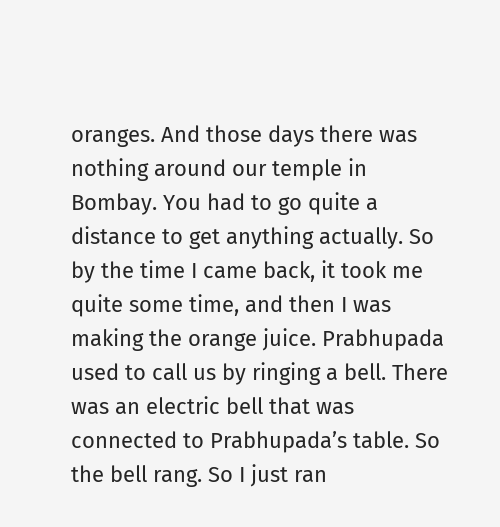oranges. And those days there was nothing around our temple in Bombay. You had to go quite a distance to get anything actually. So by the time I came back, it took me quite some time, and then I was making the orange juice. Prabhupada used to call us by ringing a bell. There was an electric bell that was connected to Prabhupada’s table. So the bell rang. So I just ran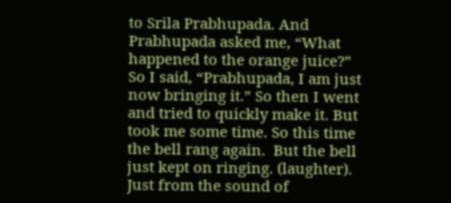to Srila Prabhupada. And Prabhupada asked me, “What happened to the orange juice?” So I said, “Prabhupada, I am just now bringing it.” So then I went and tried to quickly make it. But took me some time. So this time the bell rang again.  But the bell just kept on ringing. (laughter). Just from the sound of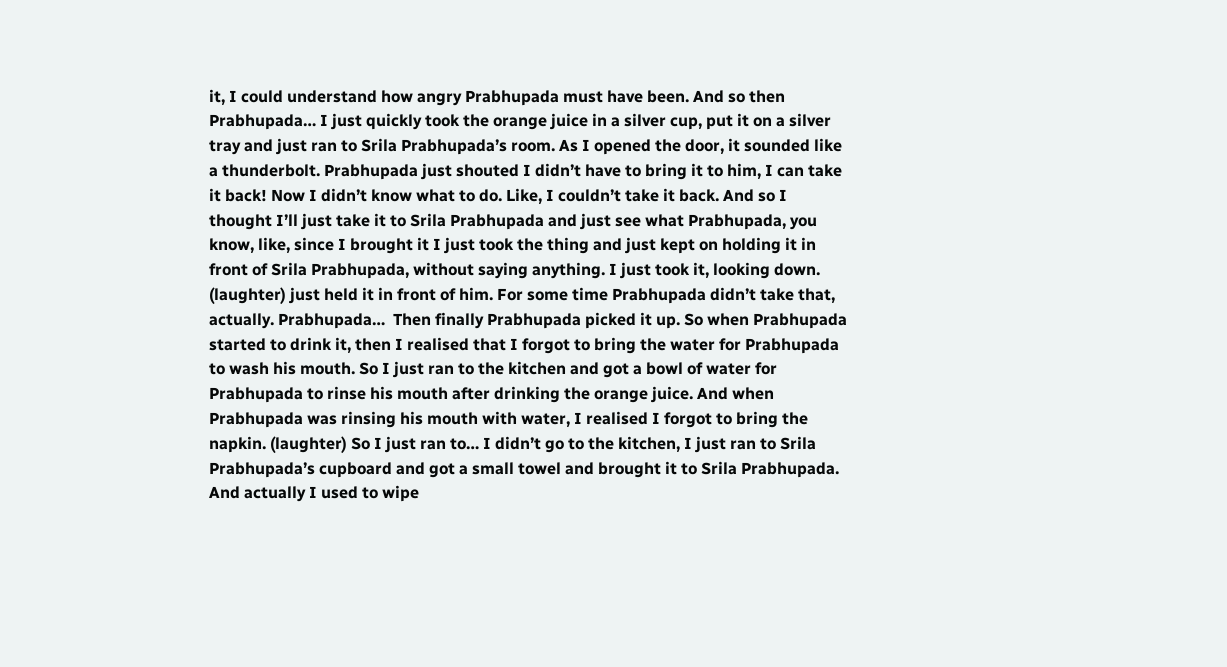it, I could understand how angry Prabhupada must have been. And so then Prabhupada… I just quickly took the orange juice in a silver cup, put it on a silver tray and just ran to Srila Prabhupada’s room. As I opened the door, it sounded like a thunderbolt. Prabhupada just shouted I didn’t have to bring it to him, I can take it back! Now I didn’t know what to do. Like, I couldn’t take it back. And so I thought I’ll just take it to Srila Prabhupada and just see what Prabhupada, you know, like, since I brought it I just took the thing and just kept on holding it in front of Srila Prabhupada, without saying anything. I just took it, looking down. (laughter) just held it in front of him. For some time Prabhupada didn’t take that, actually. Prabhupada…  Then finally Prabhupada picked it up. So when Prabhupada started to drink it, then I realised that I forgot to bring the water for Prabhupada to wash his mouth. So I just ran to the kitchen and got a bowl of water for Prabhupada to rinse his mouth after drinking the orange juice. And when Prabhupada was rinsing his mouth with water, I realised I forgot to bring the napkin. (laughter) So I just ran to… I didn’t go to the kitchen, I just ran to Srila Prabhupada’s cupboard and got a small towel and brought it to Srila Prabhupada. And actually I used to wipe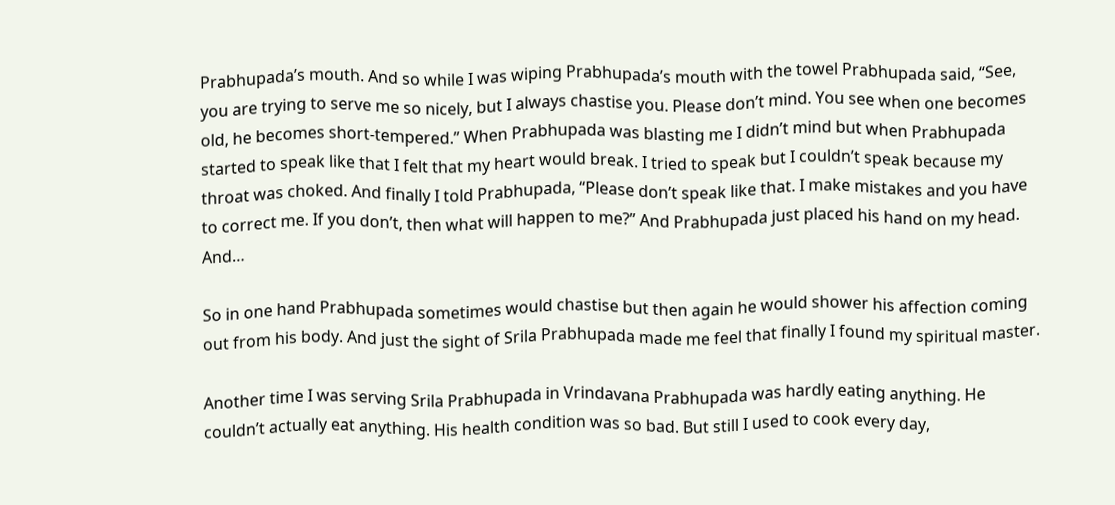Prabhupada’s mouth. And so while I was wiping Prabhupada’s mouth with the towel Prabhupada said, “See, you are trying to serve me so nicely, but I always chastise you. Please don’t mind. You see when one becomes old, he becomes short-tempered.” When Prabhupada was blasting me I didn’t mind but when Prabhupada started to speak like that I felt that my heart would break. I tried to speak but I couldn’t speak because my throat was choked. And finally I told Prabhupada, “Please don’t speak like that. I make mistakes and you have to correct me. If you don’t, then what will happen to me?” And Prabhupada just placed his hand on my head. And…

So in one hand Prabhupada sometimes would chastise but then again he would shower his affection coming out from his body. And just the sight of Srila Prabhupada made me feel that finally I found my spiritual master.

Another time I was serving Srila Prabhupada in Vrindavana Prabhupada was hardly eating anything. He couldn’t actually eat anything. His health condition was so bad. But still I used to cook every day,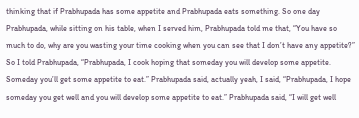thinking that if Prabhupada has some appetite and Prabhupada eats something. So one day Prabhupada, while sitting on his table, when I served him, Prabhupada told me that, “You have so much to do, why are you wasting your time cooking when you can see that I don’t have any appetite?” So I told Prabhupada, “Prabhupada, I cook hoping that someday you will develop some appetite. Someday you’ll get some appetite to eat.” Prabhupada said, actually yeah, I said, “Prabhupada, I hope someday you get well and you will develop some appetite to eat.” Prabhupada said, “I will get well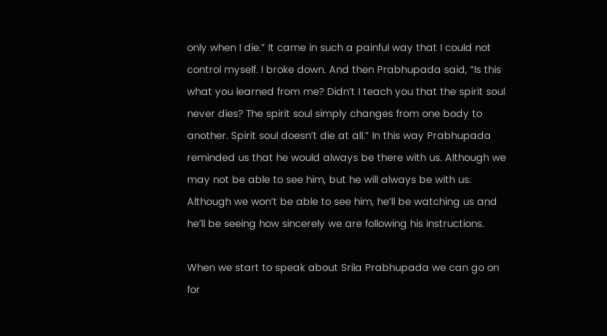only when I die.” It came in such a painful way that I could not control myself. I broke down. And then Prabhupada said, “Is this what you learned from me? Didn’t I teach you that the spirit soul never dies? The spirit soul simply changes from one body to another. Spirit soul doesn’t die at all.” In this way Prabhupada reminded us that he would always be there with us. Although we may not be able to see him, but he will always be with us. Although we won’t be able to see him, he’ll be watching us and he’ll be seeing how sincerely we are following his instructions.

When we start to speak about Srila Prabhupada we can go on for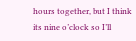hours together, but I think its nine o’clock so I’ll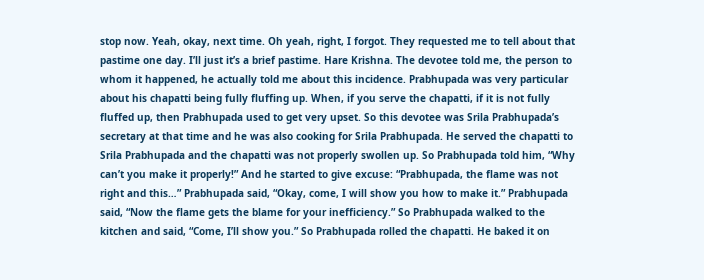stop now. Yeah, okay, next time. Oh yeah, right, I forgot. They requested me to tell about that pastime one day. I’ll just it’s a brief pastime. Hare Krishna. The devotee told me, the person to whom it happened, he actually told me about this incidence. Prabhupada was very particular about his chapatti being fully fluffing up. When, if you serve the chapatti, if it is not fully fluffed up, then Prabhupada used to get very upset. So this devotee was Srila Prabhupada’s secretary at that time and he was also cooking for Srila Prabhupada. He served the chapatti to Srila Prabhupada and the chapatti was not properly swollen up. So Prabhupada told him, “Why can’t you make it properly!” And he started to give excuse: “Prabhupada, the flame was not right and this…” Prabhupada said, “Okay, come, I will show you how to make it.” Prabhupada said, “Now the flame gets the blame for your inefficiency.” So Prabhupada walked to the kitchen and said, “Come, I’ll show you.” So Prabhupada rolled the chapatti. He baked it on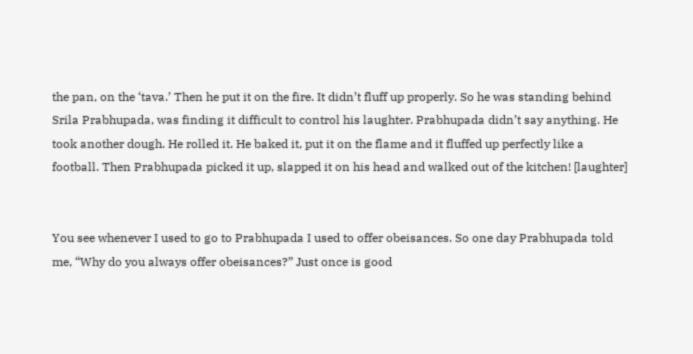the pan, on the ‘tava.’ Then he put it on the fire. It didn’t fluff up properly. So he was standing behind Srila Prabhupada, was finding it difficult to control his laughter. Prabhupada didn’t say anything. He took another dough. He rolled it. He baked it, put it on the flame and it fluffed up perfectly like a football. Then Prabhupada picked it up, slapped it on his head and walked out of the kitchen! [laughter]


You see whenever I used to go to Prabhupada I used to offer obeisances. So one day Prabhupada told me, “Why do you always offer obeisances?” Just once is good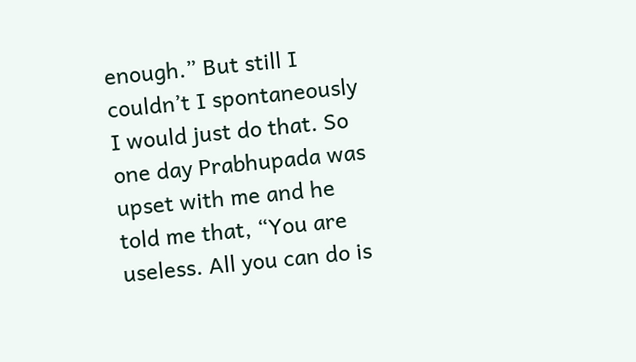enough.” But still I couldn’t I spontaneously I would just do that. So one day Prabhupada was upset with me and he told me that, “You are useless. All you can do is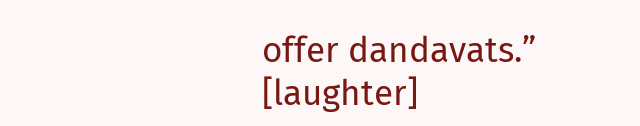offer dandavats.” [laughter]